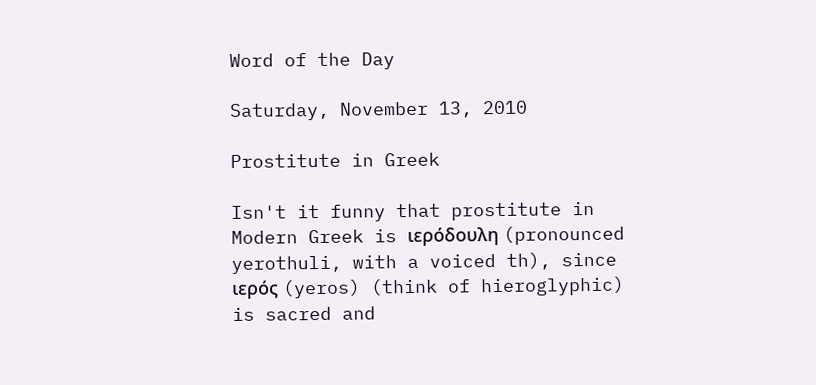Word of the Day

Saturday, November 13, 2010

Prostitute in Greek

Isn't it funny that prostitute in Modern Greek is ιερόδουλη (pronounced yerothuli, with a voiced th), since ιερός (yeros) (think of hieroglyphic) is sacred and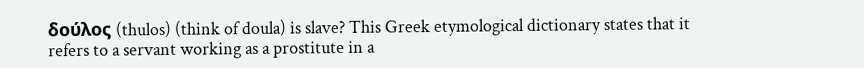δούλος (thulos) (think of doula) is slave? This Greek etymological dictionary states that it refers to a servant working as a prostitute in a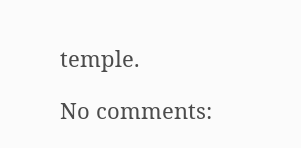temple.

No comments: